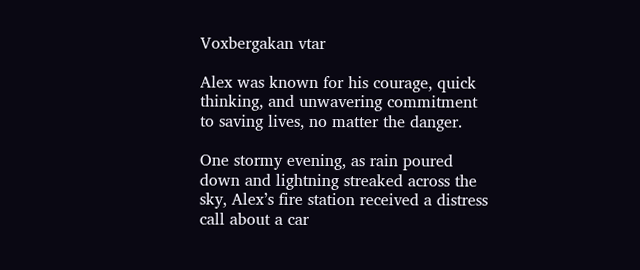Voxbergakan vtar

Alex was known for his courage, quick thinking, and unwavering commitment to saving lives, no matter the danger.

One stormy evening, as rain poured down and lightning streaked across the sky, Alex’s fire station received a distress call about a car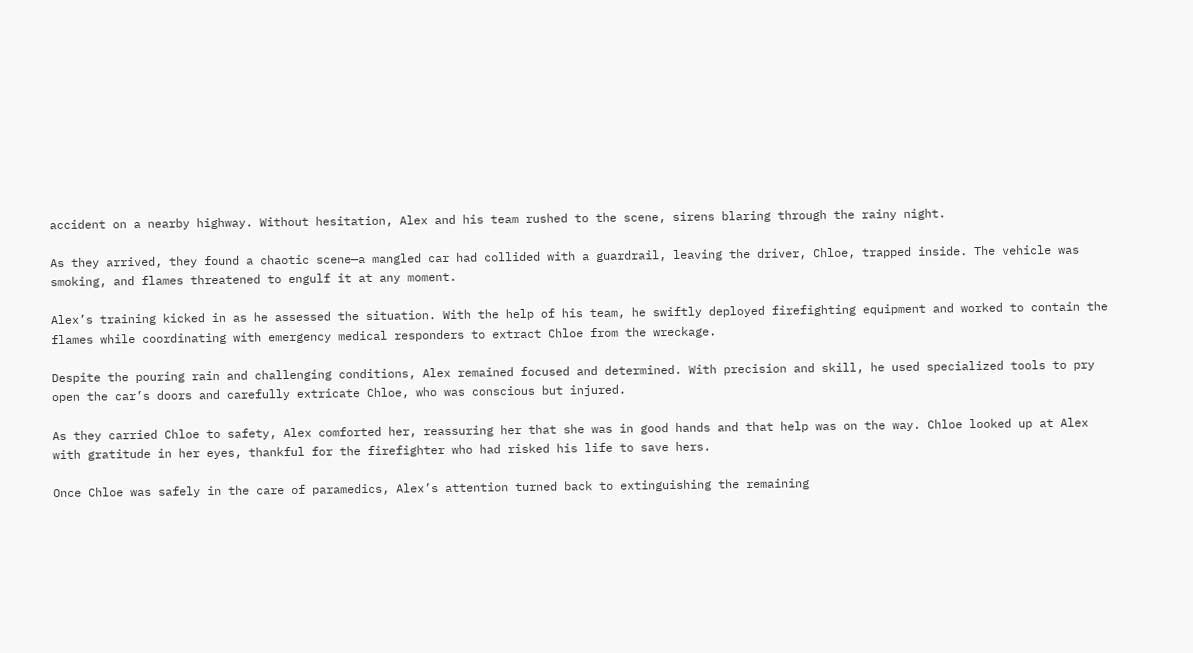accident on a nearby highway. Without hesitation, Alex and his team rushed to the scene, sirens blaring through the rainy night.

As they arrived, they found a chaotic scene—a mangled car had collided with a guardrail, leaving the driver, Chloe, trapped inside. The vehicle was smoking, and flames threatened to engulf it at any moment.

Alex’s training kicked in as he assessed the situation. With the help of his team, he swiftly deployed firefighting equipment and worked to contain the flames while coordinating with emergency medical responders to extract Chloe from the wreckage.

Despite the pouring rain and challenging conditions, Alex remained focused and determined. With precision and skill, he used specialized tools to pry open the car’s doors and carefully extricate Chloe, who was conscious but injured.

As they carried Chloe to safety, Alex comforted her, reassuring her that she was in good hands and that help was on the way. Chloe looked up at Alex with gratitude in her eyes, thankful for the firefighter who had risked his life to save hers.

Once Chloe was safely in the care of paramedics, Alex’s attention turned back to extinguishing the remaining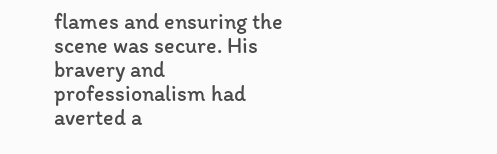flames and ensuring the scene was secure. His bravery and professionalism had averted a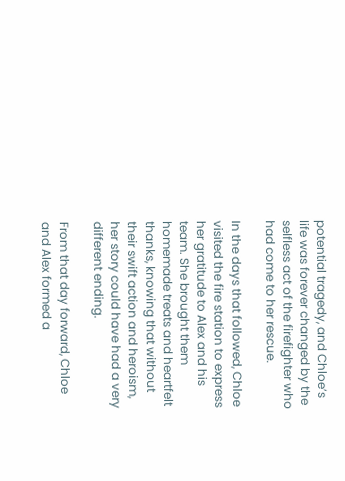potential tragedy, and Chloe’s life was forever changed by the selfless act of the firefighter who had come to her rescue.

In the days that followed, Chloe visited the fire station to express her gratitude to Alex and his team. She brought them homemade treats and heartfelt thanks, knowing that without their swift action and heroism, her story could have had a very different ending.

From that day forward, Chloe and Alex formed a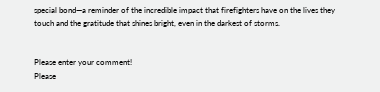special bond—a reminder of the incredible impact that firefighters have on the lives they touch and the gratitude that shines bright, even in the darkest of storms.


Please enter your comment!
Please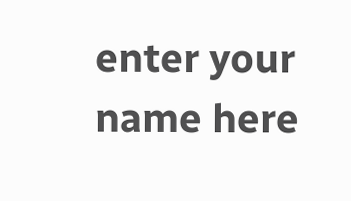enter your name here